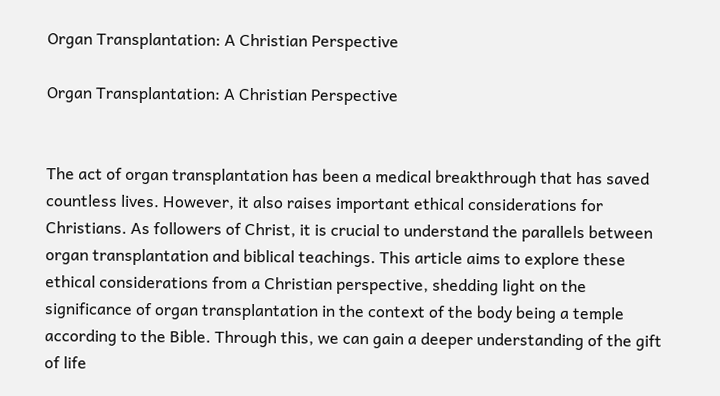Organ Transplantation: A Christian Perspective

Organ Transplantation: A Christian Perspective


The act of organ transplantation has been a medical breakthrough that has saved countless lives. However, it also raises important ethical considerations for Christians. As followers of Christ, it is crucial to understand the parallels between organ transplantation and biblical teachings. This article aims to explore these ethical considerations from a Christian perspective, shedding light on the significance of organ transplantation in the context of the body being a temple according to the Bible. Through this, we can gain a deeper understanding of the gift of life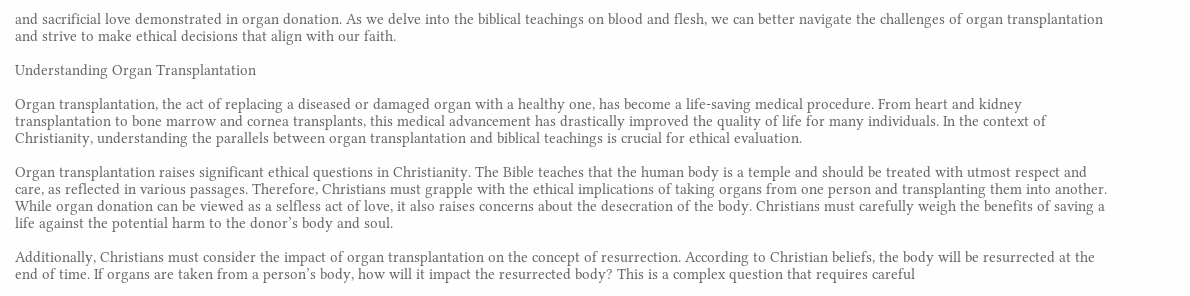and sacrificial love demonstrated in organ donation. As we delve into the biblical teachings on blood and flesh, we can better navigate the challenges of organ transplantation and strive to make ethical decisions that align with our faith.

Understanding Organ Transplantation

Organ transplantation, the act of replacing a diseased or damaged organ with a healthy one, has become a life-saving medical procedure. From heart and kidney transplantation to bone marrow and cornea transplants, this medical advancement has drastically improved the quality of life for many individuals. In the context of Christianity, understanding the parallels between organ transplantation and biblical teachings is crucial for ethical evaluation.

Organ transplantation raises significant ethical questions in Christianity. The Bible teaches that the human body is a temple and should be treated with utmost respect and care, as reflected in various passages. Therefore, Christians must grapple with the ethical implications of taking organs from one person and transplanting them into another. While organ donation can be viewed as a selfless act of love, it also raises concerns about the desecration of the body. Christians must carefully weigh the benefits of saving a life against the potential harm to the donor’s body and soul.

Additionally, Christians must consider the impact of organ transplantation on the concept of resurrection. According to Christian beliefs, the body will be resurrected at the end of time. If organs are taken from a person’s body, how will it impact the resurrected body? This is a complex question that requires careful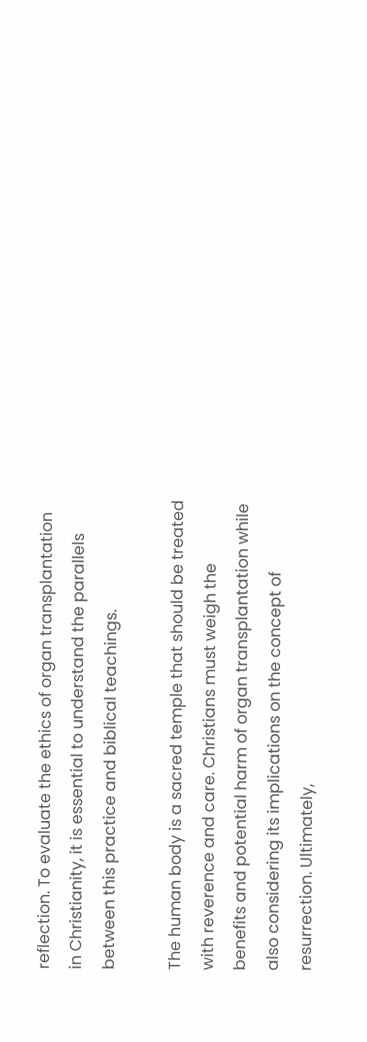reflection. To evaluate the ethics of organ transplantation in Christianity, it is essential to understand the parallels between this practice and biblical teachings.

The human body is a sacred temple that should be treated with reverence and care. Christians must weigh the benefits and potential harm of organ transplantation while also considering its implications on the concept of resurrection. Ultimately,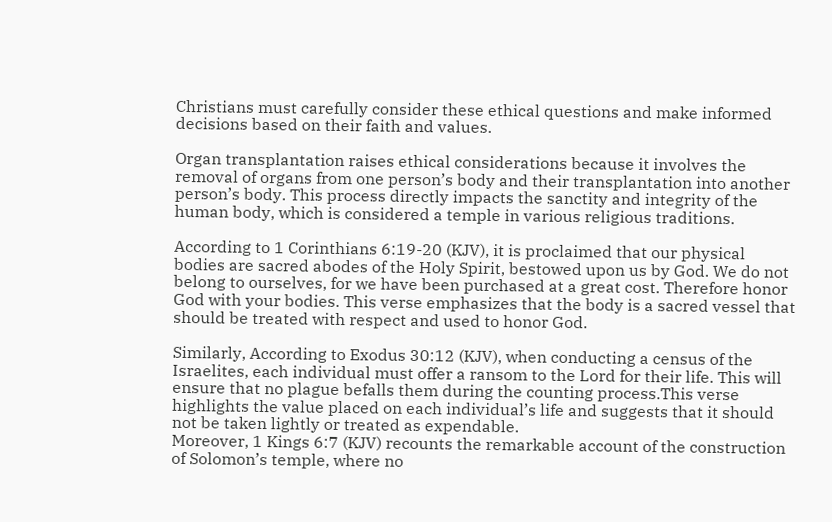Christians must carefully consider these ethical questions and make informed decisions based on their faith and values.

Organ transplantation raises ethical considerations because it involves the removal of organs from one person’s body and their transplantation into another person’s body. This process directly impacts the sanctity and integrity of the human body, which is considered a temple in various religious traditions.

According to 1 Corinthians 6:19-20 (KJV), it is proclaimed that our physical bodies are sacred abodes of the Holy Spirit, bestowed upon us by God. We do not belong to ourselves, for we have been purchased at a great cost. Therefore honor God with your bodies. This verse emphasizes that the body is a sacred vessel that should be treated with respect and used to honor God.

Similarly, According to Exodus 30:12 (KJV), when conducting a census of the Israelites, each individual must offer a ransom to the Lord for their life. This will ensure that no plague befalls them during the counting process.This verse highlights the value placed on each individual’s life and suggests that it should not be taken lightly or treated as expendable.
Moreover, 1 Kings 6:7 (KJV) recounts the remarkable account of the construction of Solomon’s temple, where no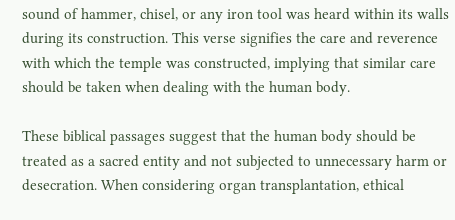sound of hammer, chisel, or any iron tool was heard within its walls during its construction. This verse signifies the care and reverence with which the temple was constructed, implying that similar care should be taken when dealing with the human body.

These biblical passages suggest that the human body should be treated as a sacred entity and not subjected to unnecessary harm or desecration. When considering organ transplantation, ethical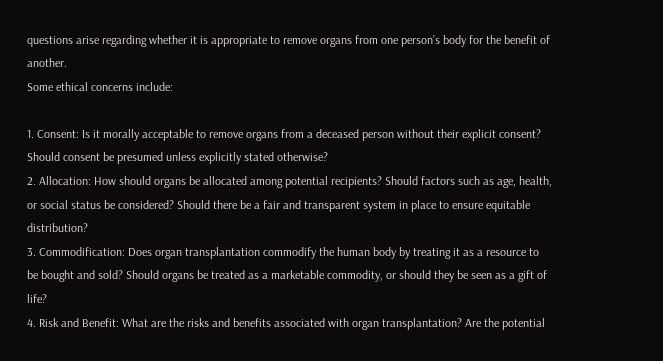questions arise regarding whether it is appropriate to remove organs from one person’s body for the benefit of another.
Some ethical concerns include:

1. Consent: Is it morally acceptable to remove organs from a deceased person without their explicit consent? Should consent be presumed unless explicitly stated otherwise?
2. Allocation: How should organs be allocated among potential recipients? Should factors such as age, health, or social status be considered? Should there be a fair and transparent system in place to ensure equitable distribution?
3. Commodification: Does organ transplantation commodify the human body by treating it as a resource to be bought and sold? Should organs be treated as a marketable commodity, or should they be seen as a gift of life?
4. Risk and Benefit: What are the risks and benefits associated with organ transplantation? Are the potential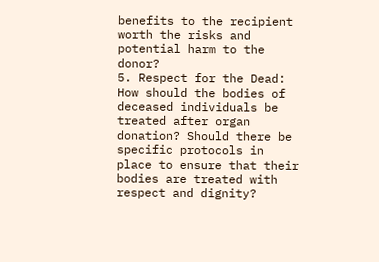benefits to the recipient worth the risks and potential harm to the donor?
5. Respect for the Dead: How should the bodies of deceased individuals be treated after organ donation? Should there be specific protocols in place to ensure that their bodies are treated with respect and dignity?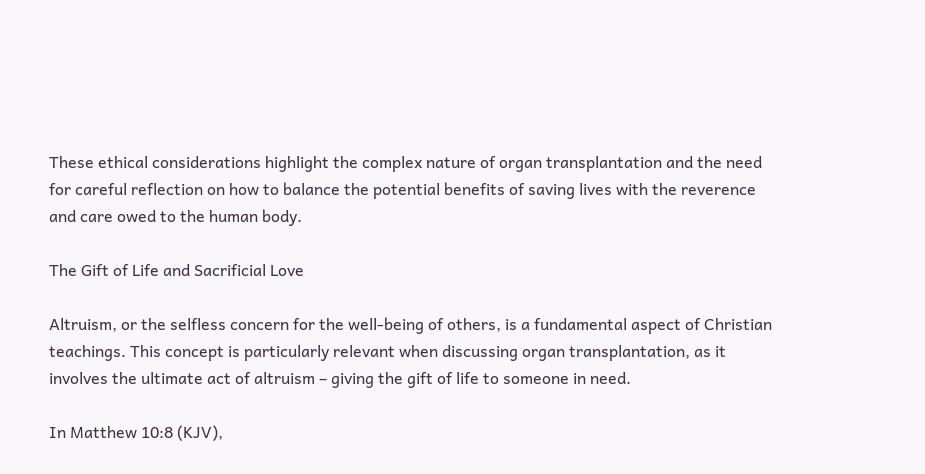These ethical considerations highlight the complex nature of organ transplantation and the need for careful reflection on how to balance the potential benefits of saving lives with the reverence and care owed to the human body.

The Gift of Life and Sacrificial Love

Altruism, or the selfless concern for the well-being of others, is a fundamental aspect of Christian teachings. This concept is particularly relevant when discussing organ transplantation, as it involves the ultimate act of altruism – giving the gift of life to someone in need.

In Matthew 10:8 (KJV),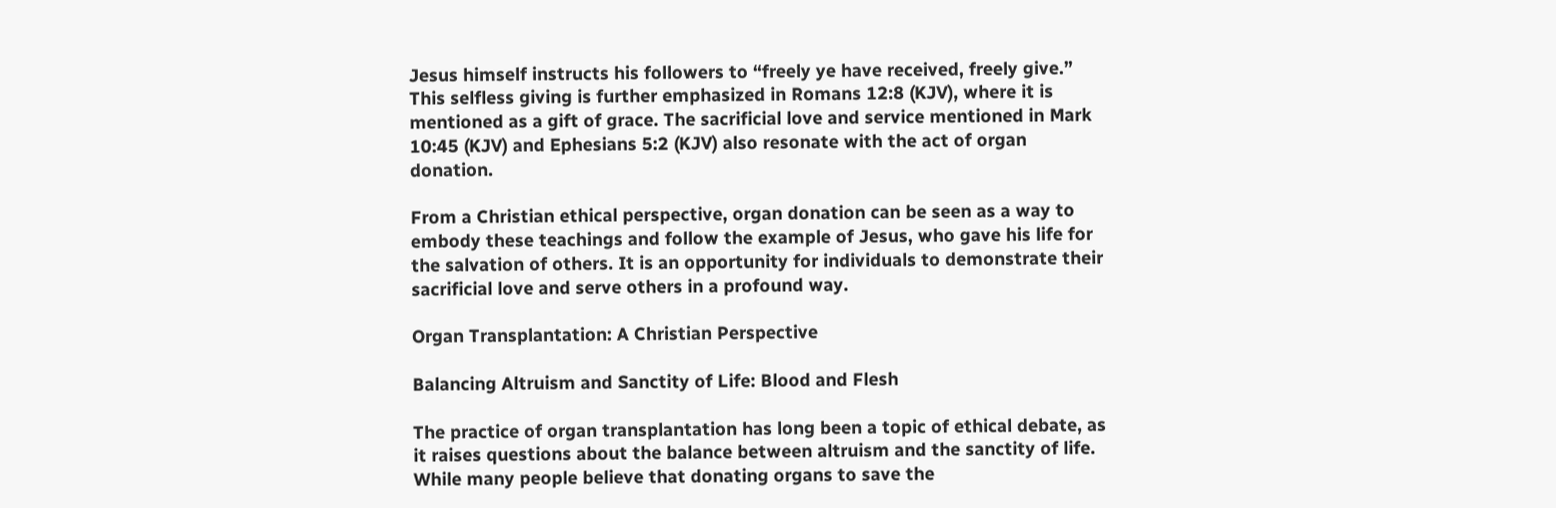Jesus himself instructs his followers to “freely ye have received, freely give.” This selfless giving is further emphasized in Romans 12:8 (KJV), where it is mentioned as a gift of grace. The sacrificial love and service mentioned in Mark 10:45 (KJV) and Ephesians 5:2 (KJV) also resonate with the act of organ donation.

From a Christian ethical perspective, organ donation can be seen as a way to embody these teachings and follow the example of Jesus, who gave his life for the salvation of others. It is an opportunity for individuals to demonstrate their sacrificial love and serve others in a profound way.

Organ Transplantation: A Christian Perspective

Balancing Altruism and Sanctity of Life: Blood and Flesh

The practice of organ transplantation has long been a topic of ethical debate, as it raises questions about the balance between altruism and the sanctity of life. While many people believe that donating organs to save the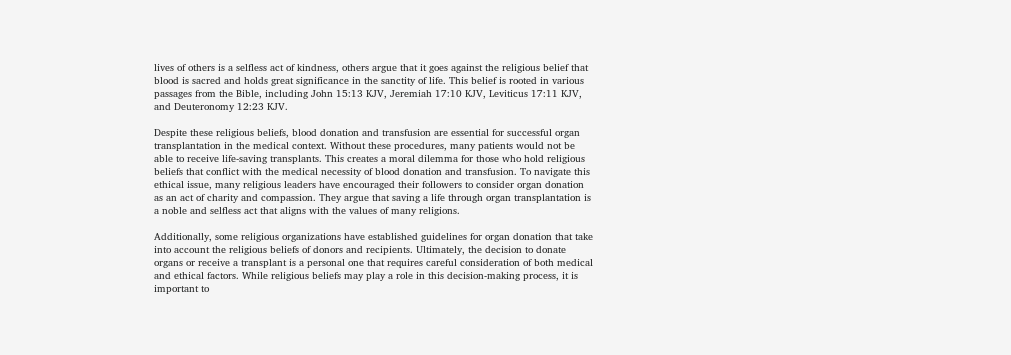lives of others is a selfless act of kindness, others argue that it goes against the religious belief that blood is sacred and holds great significance in the sanctity of life. This belief is rooted in various passages from the Bible, including John 15:13 KJV, Jeremiah 17:10 KJV, Leviticus 17:11 KJV, and Deuteronomy 12:23 KJV.

Despite these religious beliefs, blood donation and transfusion are essential for successful organ transplantation in the medical context. Without these procedures, many patients would not be able to receive life-saving transplants. This creates a moral dilemma for those who hold religious beliefs that conflict with the medical necessity of blood donation and transfusion. To navigate this ethical issue, many religious leaders have encouraged their followers to consider organ donation as an act of charity and compassion. They argue that saving a life through organ transplantation is a noble and selfless act that aligns with the values of many religions.

Additionally, some religious organizations have established guidelines for organ donation that take into account the religious beliefs of donors and recipients. Ultimately, the decision to donate organs or receive a transplant is a personal one that requires careful consideration of both medical and ethical factors. While religious beliefs may play a role in this decision-making process, it is important to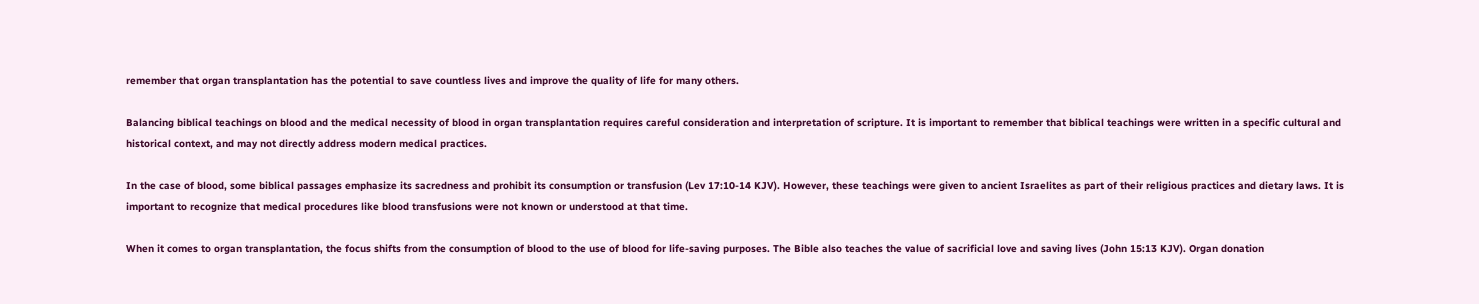remember that organ transplantation has the potential to save countless lives and improve the quality of life for many others.

Balancing biblical teachings on blood and the medical necessity of blood in organ transplantation requires careful consideration and interpretation of scripture. It is important to remember that biblical teachings were written in a specific cultural and historical context, and may not directly address modern medical practices.

In the case of blood, some biblical passages emphasize its sacredness and prohibit its consumption or transfusion (Lev 17:10-14 KJV). However, these teachings were given to ancient Israelites as part of their religious practices and dietary laws. It is important to recognize that medical procedures like blood transfusions were not known or understood at that time.

When it comes to organ transplantation, the focus shifts from the consumption of blood to the use of blood for life-saving purposes. The Bible also teaches the value of sacrificial love and saving lives (John 15:13 KJV). Organ donation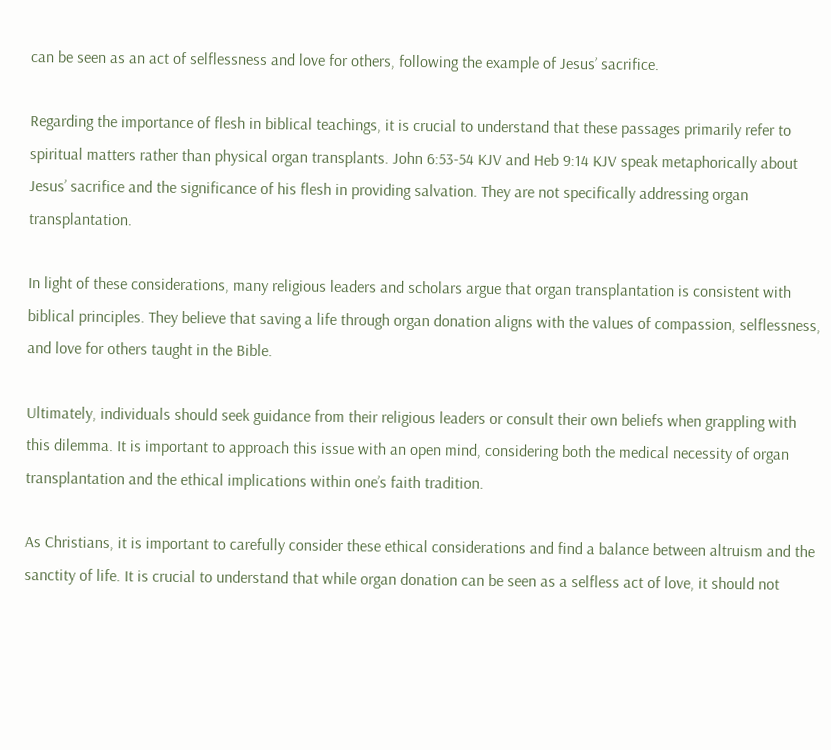can be seen as an act of selflessness and love for others, following the example of Jesus’ sacrifice.

Regarding the importance of flesh in biblical teachings, it is crucial to understand that these passages primarily refer to spiritual matters rather than physical organ transplants. John 6:53-54 KJV and Heb 9:14 KJV speak metaphorically about Jesus’ sacrifice and the significance of his flesh in providing salvation. They are not specifically addressing organ transplantation.

In light of these considerations, many religious leaders and scholars argue that organ transplantation is consistent with biblical principles. They believe that saving a life through organ donation aligns with the values of compassion, selflessness, and love for others taught in the Bible.

Ultimately, individuals should seek guidance from their religious leaders or consult their own beliefs when grappling with this dilemma. It is important to approach this issue with an open mind, considering both the medical necessity of organ transplantation and the ethical implications within one’s faith tradition.

As Christians, it is important to carefully consider these ethical considerations and find a balance between altruism and the sanctity of life. It is crucial to understand that while organ donation can be seen as a selfless act of love, it should not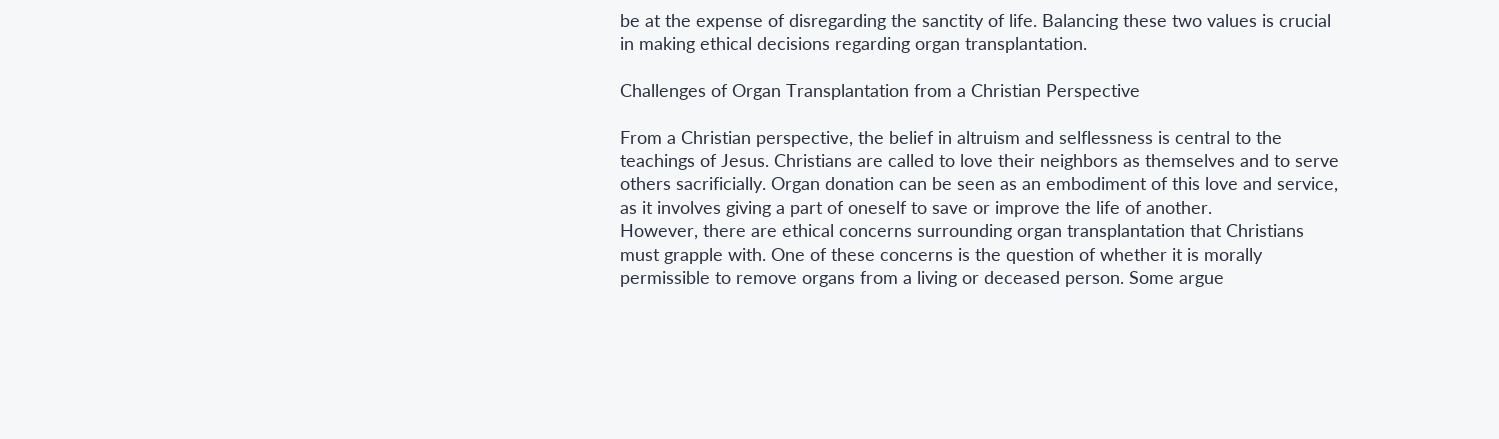be at the expense of disregarding the sanctity of life. Balancing these two values is crucial in making ethical decisions regarding organ transplantation.

Challenges of Organ Transplantation from a Christian Perspective

From a Christian perspective, the belief in altruism and selflessness is central to the teachings of Jesus. Christians are called to love their neighbors as themselves and to serve others sacrificially. Organ donation can be seen as an embodiment of this love and service, as it involves giving a part of oneself to save or improve the life of another.
However, there are ethical concerns surrounding organ transplantation that Christians must grapple with. One of these concerns is the question of whether it is morally permissible to remove organs from a living or deceased person. Some argue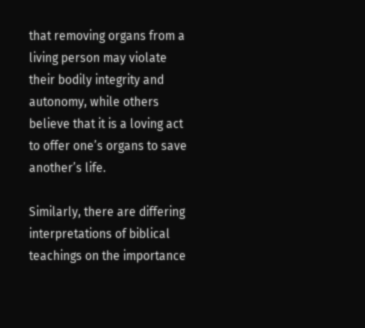that removing organs from a living person may violate their bodily integrity and autonomy, while others believe that it is a loving act to offer one’s organs to save another’s life.

Similarly, there are differing interpretations of biblical teachings on the importance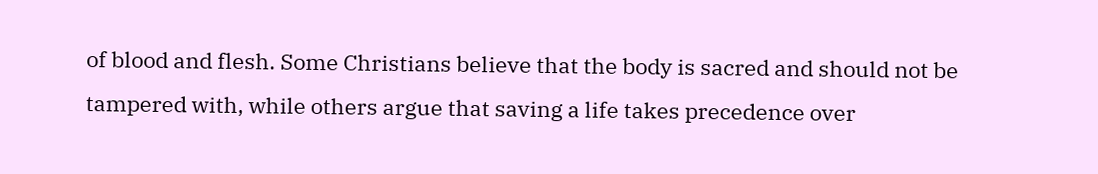of blood and flesh. Some Christians believe that the body is sacred and should not be tampered with, while others argue that saving a life takes precedence over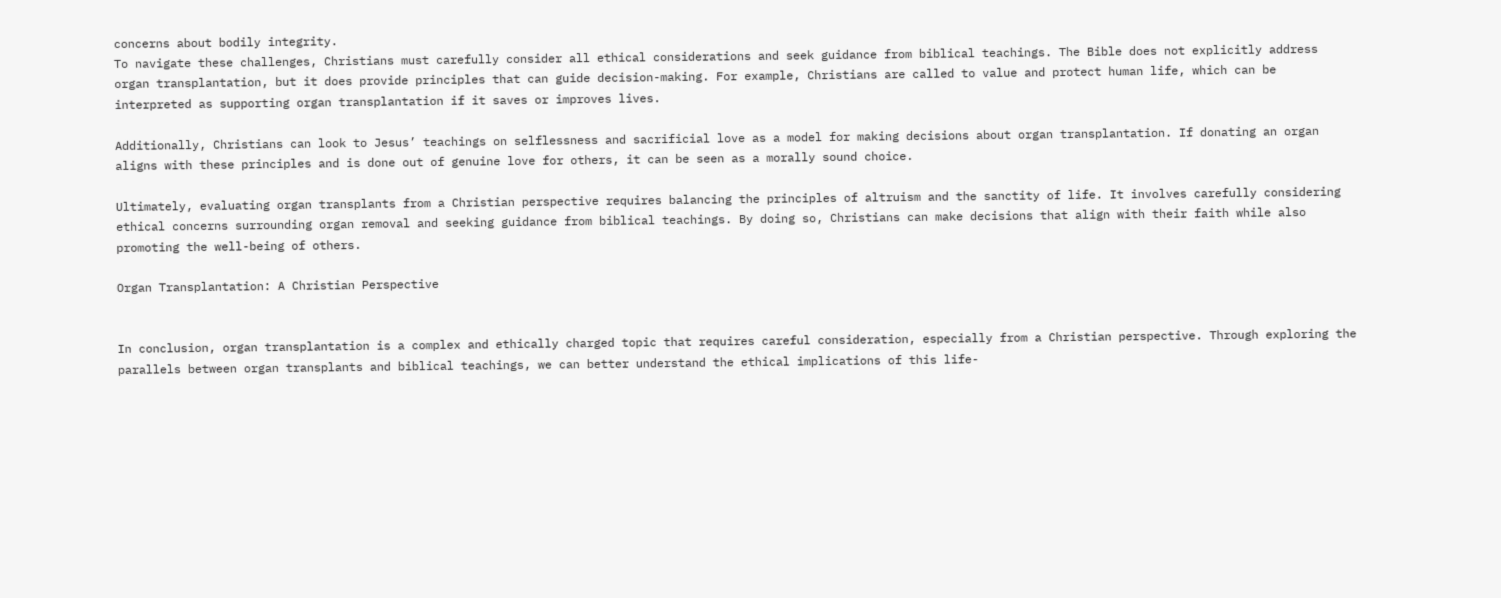concerns about bodily integrity.
To navigate these challenges, Christians must carefully consider all ethical considerations and seek guidance from biblical teachings. The Bible does not explicitly address organ transplantation, but it does provide principles that can guide decision-making. For example, Christians are called to value and protect human life, which can be interpreted as supporting organ transplantation if it saves or improves lives.

Additionally, Christians can look to Jesus’ teachings on selflessness and sacrificial love as a model for making decisions about organ transplantation. If donating an organ aligns with these principles and is done out of genuine love for others, it can be seen as a morally sound choice.

Ultimately, evaluating organ transplants from a Christian perspective requires balancing the principles of altruism and the sanctity of life. It involves carefully considering ethical concerns surrounding organ removal and seeking guidance from biblical teachings. By doing so, Christians can make decisions that align with their faith while also promoting the well-being of others.

Organ Transplantation: A Christian Perspective


In conclusion, organ transplantation is a complex and ethically charged topic that requires careful consideration, especially from a Christian perspective. Through exploring the parallels between organ transplants and biblical teachings, we can better understand the ethical implications of this life-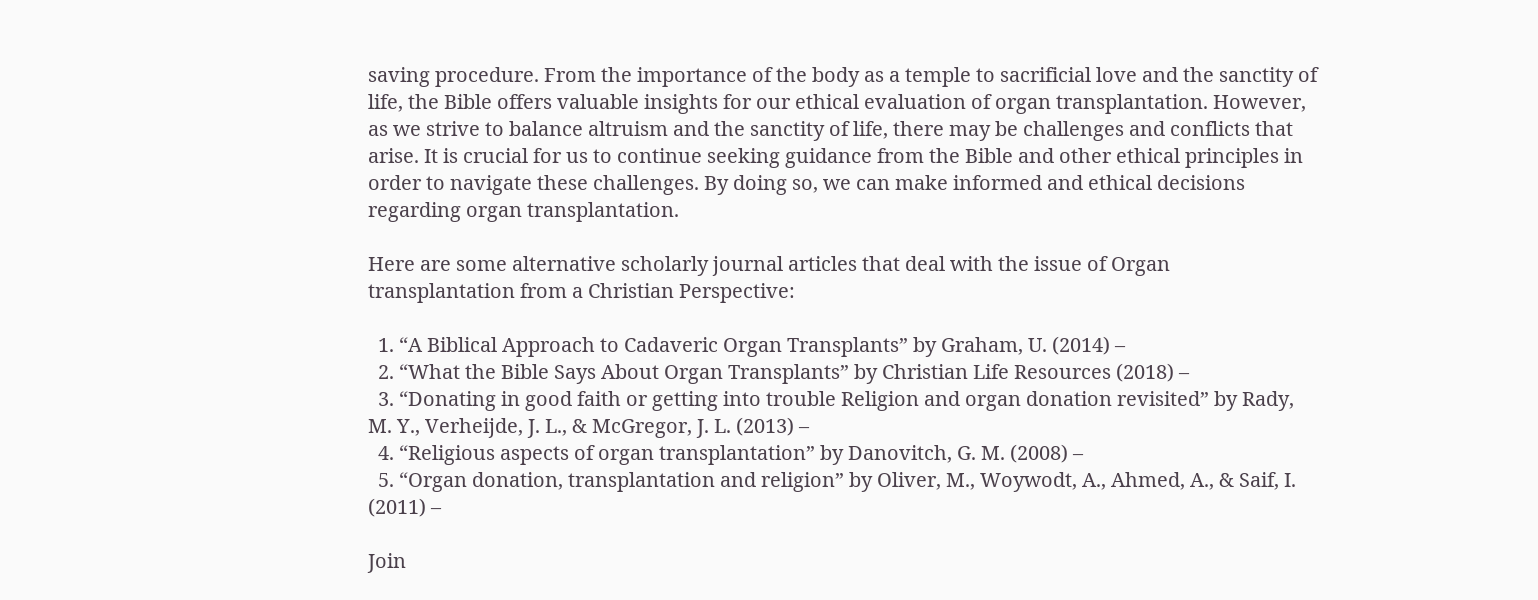saving procedure. From the importance of the body as a temple to sacrificial love and the sanctity of life, the Bible offers valuable insights for our ethical evaluation of organ transplantation. However, as we strive to balance altruism and the sanctity of life, there may be challenges and conflicts that arise. It is crucial for us to continue seeking guidance from the Bible and other ethical principles in order to navigate these challenges. By doing so, we can make informed and ethical decisions regarding organ transplantation.

Here are some alternative scholarly journal articles that deal with the issue of Organ transplantation from a Christian Perspective:

  1. “A Biblical Approach to Cadaveric Organ Transplants” by Graham, U. (2014) –
  2. “What the Bible Says About Organ Transplants” by Christian Life Resources (2018) –
  3. “Donating in good faith or getting into trouble Religion and organ donation revisited” by Rady, M. Y., Verheijde, J. L., & McGregor, J. L. (2013) –
  4. “Religious aspects of organ transplantation” by Danovitch, G. M. (2008) –
  5. “Organ donation, transplantation and religion” by Oliver, M., Woywodt, A., Ahmed, A., & Saif, I. (2011) –

Join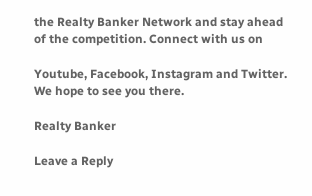the Realty Banker Network and stay ahead of the competition. Connect with us on

Youtube, Facebook, Instagram and Twitter. We hope to see you there.

Realty Banker

Leave a Reply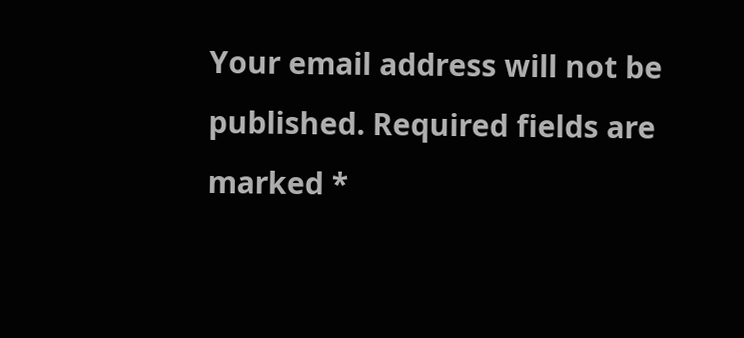Your email address will not be published. Required fields are marked *